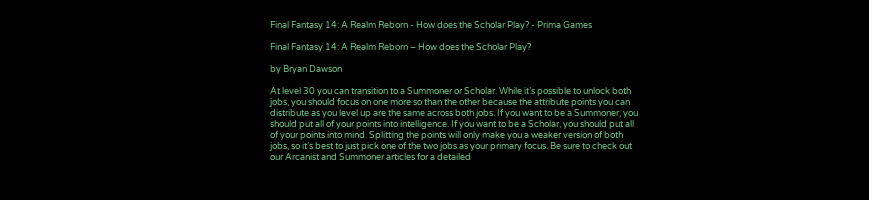Final Fantasy 14: A Realm Reborn - How does the Scholar Play? - Prima Games

Final Fantasy 14: A Realm Reborn – How does the Scholar Play?

by Bryan Dawson

At level 30 you can transition to a Summoner or Scholar. While it’s possible to unlock both jobs, you should focus on one more so than the other because the attribute points you can distribute as you level up are the same across both jobs. If you want to be a Summoner, you should put all of your points into intelligence. If you want to be a Scholar, you should put all of your points into mind. Splitting the points will only make you a weaker version of both jobs, so it’s best to just pick one of the two jobs as your primary focus. Be sure to check out our Arcanist and Summoner articles for a detailed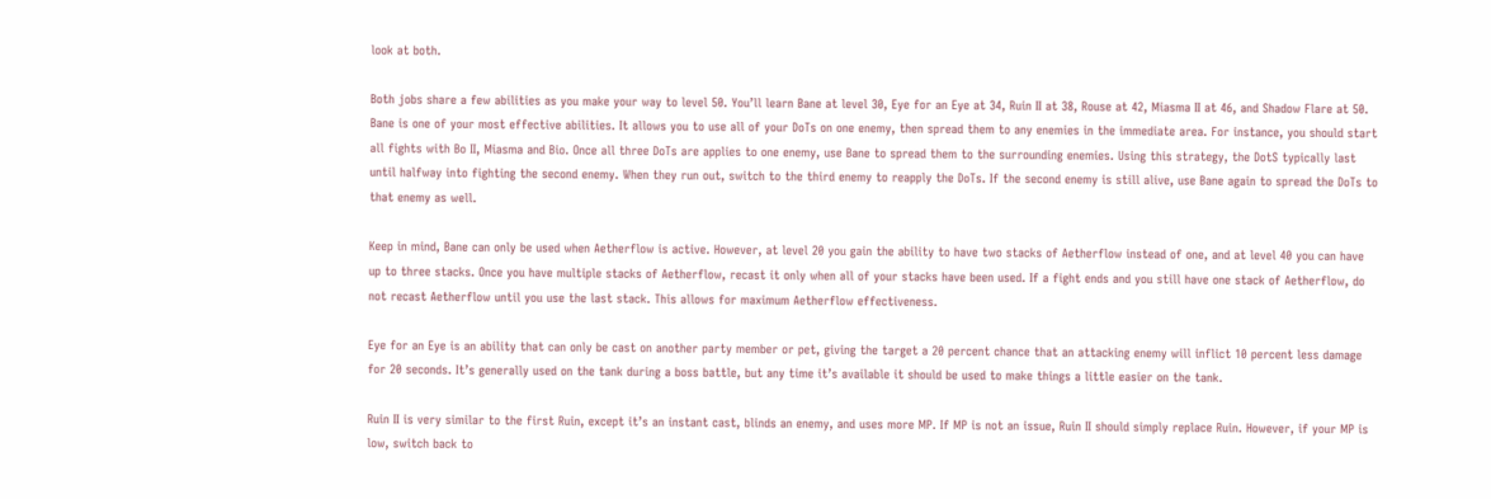look at both.

Both jobs share a few abilities as you make your way to level 50. You’ll learn Bane at level 30, Eye for an Eye at 34, Ruin II at 38, Rouse at 42, Miasma II at 46, and Shadow Flare at 50. Bane is one of your most effective abilities. It allows you to use all of your DoTs on one enemy, then spread them to any enemies in the immediate area. For instance, you should start all fights with Bo II, Miasma and Bio. Once all three DoTs are applies to one enemy, use Bane to spread them to the surrounding enemies. Using this strategy, the DotS typically last until halfway into fighting the second enemy. When they run out, switch to the third enemy to reapply the DoTs. If the second enemy is still alive, use Bane again to spread the DoTs to that enemy as well.

Keep in mind, Bane can only be used when Aetherflow is active. However, at level 20 you gain the ability to have two stacks of Aetherflow instead of one, and at level 40 you can have up to three stacks. Once you have multiple stacks of Aetherflow, recast it only when all of your stacks have been used. If a fight ends and you still have one stack of Aetherflow, do not recast Aetherflow until you use the last stack. This allows for maximum Aetherflow effectiveness.

Eye for an Eye is an ability that can only be cast on another party member or pet, giving the target a 20 percent chance that an attacking enemy will inflict 10 percent less damage for 20 seconds. It’s generally used on the tank during a boss battle, but any time it’s available it should be used to make things a little easier on the tank.

Ruin II is very similar to the first Ruin, except it’s an instant cast, blinds an enemy, and uses more MP. If MP is not an issue, Ruin II should simply replace Ruin. However, if your MP is low, switch back to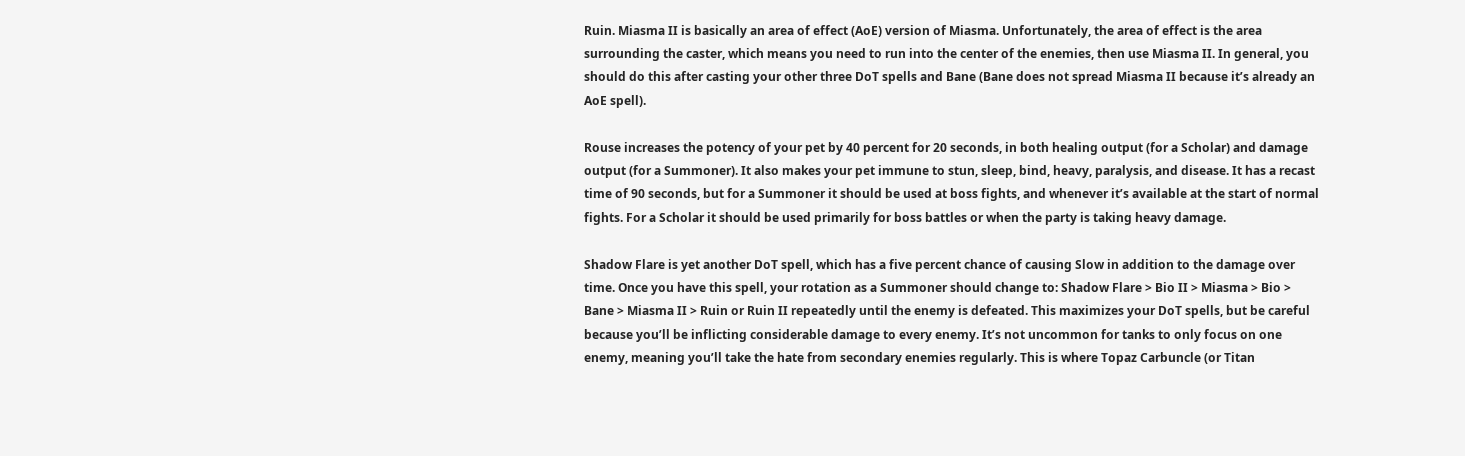Ruin. Miasma II is basically an area of effect (AoE) version of Miasma. Unfortunately, the area of effect is the area surrounding the caster, which means you need to run into the center of the enemies, then use Miasma II. In general, you should do this after casting your other three DoT spells and Bane (Bane does not spread Miasma II because it’s already an AoE spell).

Rouse increases the potency of your pet by 40 percent for 20 seconds, in both healing output (for a Scholar) and damage output (for a Summoner). It also makes your pet immune to stun, sleep, bind, heavy, paralysis, and disease. It has a recast time of 90 seconds, but for a Summoner it should be used at boss fights, and whenever it’s available at the start of normal fights. For a Scholar it should be used primarily for boss battles or when the party is taking heavy damage.

Shadow Flare is yet another DoT spell, which has a five percent chance of causing Slow in addition to the damage over time. Once you have this spell, your rotation as a Summoner should change to: Shadow Flare > Bio II > Miasma > Bio > Bane > Miasma II > Ruin or Ruin II repeatedly until the enemy is defeated. This maximizes your DoT spells, but be careful because you’ll be inflicting considerable damage to every enemy. It’s not uncommon for tanks to only focus on one enemy, meaning you’ll take the hate from secondary enemies regularly. This is where Topaz Carbuncle (or Titan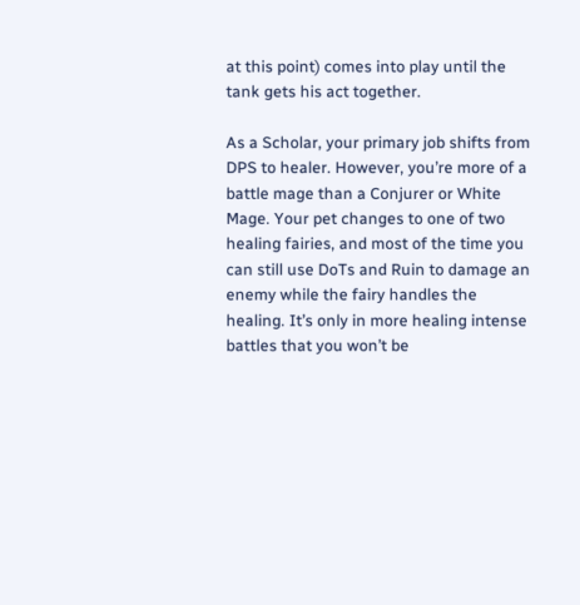at this point) comes into play until the tank gets his act together.

As a Scholar, your primary job shifts from DPS to healer. However, you’re more of a battle mage than a Conjurer or White Mage. Your pet changes to one of two healing fairies, and most of the time you can still use DoTs and Ruin to damage an enemy while the fairy handles the healing. It’s only in more healing intense battles that you won’t be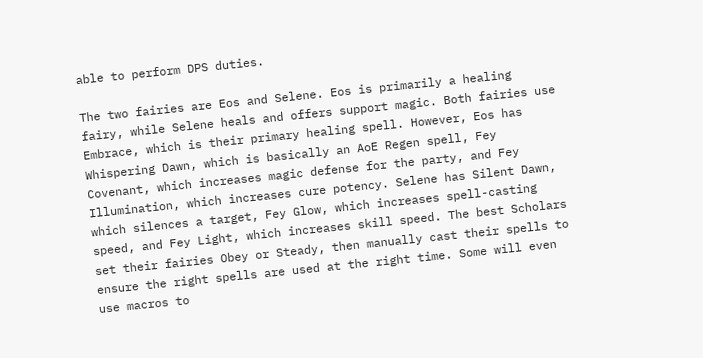able to perform DPS duties.

The two fairies are Eos and Selene. Eos is primarily a healing fairy, while Selene heals and offers support magic. Both fairies use Embrace, which is their primary healing spell. However, Eos has Whispering Dawn, which is basically an AoE Regen spell, Fey Covenant, which increases magic defense for the party, and Fey Illumination, which increases cure potency. Selene has Silent Dawn, which silences a target, Fey Glow, which increases spell-casting speed, and Fey Light, which increases skill speed. The best Scholars set their fairies Obey or Steady, then manually cast their spells to ensure the right spells are used at the right time. Some will even use macros to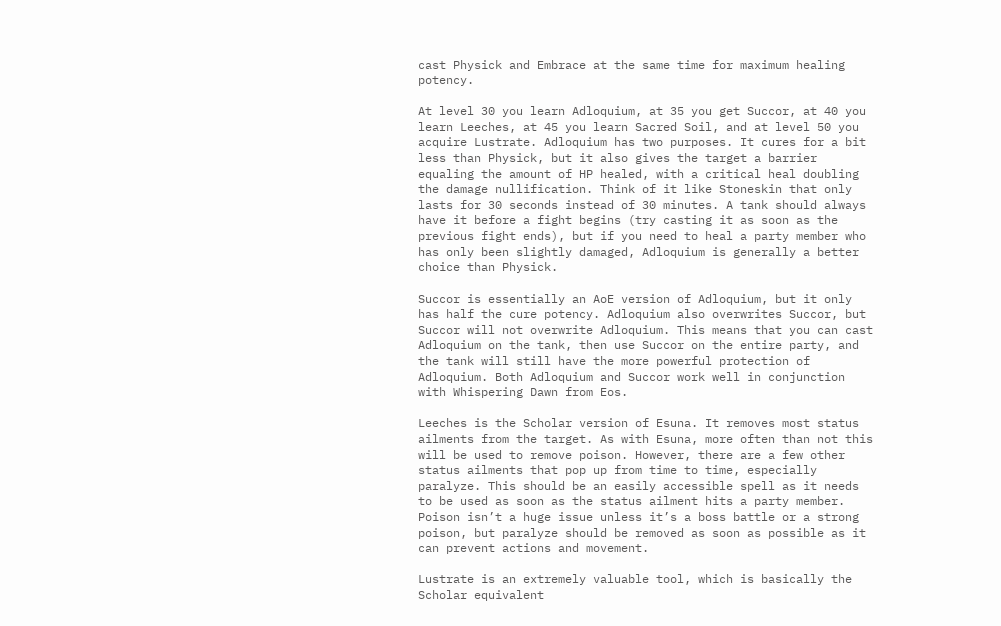cast Physick and Embrace at the same time for maximum healing potency.

At level 30 you learn Adloquium, at 35 you get Succor, at 40 you learn Leeches, at 45 you learn Sacred Soil, and at level 50 you acquire Lustrate. Adloquium has two purposes. It cures for a bit less than Physick, but it also gives the target a barrier equaling the amount of HP healed, with a critical heal doubling the damage nullification. Think of it like Stoneskin that only lasts for 30 seconds instead of 30 minutes. A tank should always have it before a fight begins (try casting it as soon as the previous fight ends), but if you need to heal a party member who has only been slightly damaged, Adloquium is generally a better choice than Physick.

Succor is essentially an AoE version of Adloquium, but it only has half the cure potency. Adloquium also overwrites Succor, but Succor will not overwrite Adloquium. This means that you can cast Adloquium on the tank, then use Succor on the entire party, and the tank will still have the more powerful protection of Adloquium. Both Adloquium and Succor work well in conjunction with Whispering Dawn from Eos.

Leeches is the Scholar version of Esuna. It removes most status ailments from the target. As with Esuna, more often than not this will be used to remove poison. However, there are a few other status ailments that pop up from time to time, especially paralyze. This should be an easily accessible spell as it needs to be used as soon as the status ailment hits a party member. Poison isn’t a huge issue unless it’s a boss battle or a strong poison, but paralyze should be removed as soon as possible as it can prevent actions and movement.

Lustrate is an extremely valuable tool, which is basically the Scholar equivalent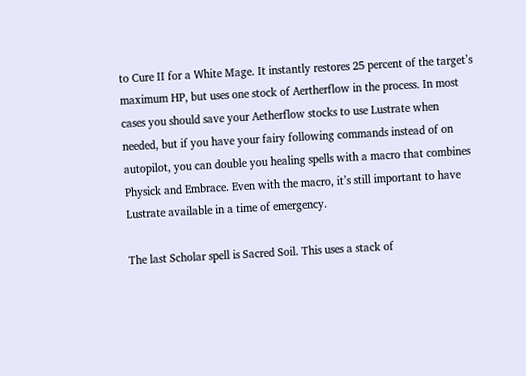to Cure II for a White Mage. It instantly restores 25 percent of the target’s maximum HP, but uses one stock of Aertherflow in the process. In most cases you should save your Aetherflow stocks to use Lustrate when needed, but if you have your fairy following commands instead of on autopilot, you can double you healing spells with a macro that combines Physick and Embrace. Even with the macro, it’s still important to have Lustrate available in a time of emergency.

The last Scholar spell is Sacred Soil. This uses a stack of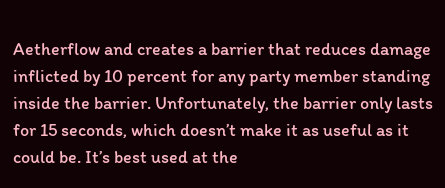Aetherflow and creates a barrier that reduces damage inflicted by 10 percent for any party member standing inside the barrier. Unfortunately, the barrier only lasts for 15 seconds, which doesn’t make it as useful as it could be. It’s best used at the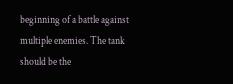beginning of a battle against multiple enemies. The tank should be the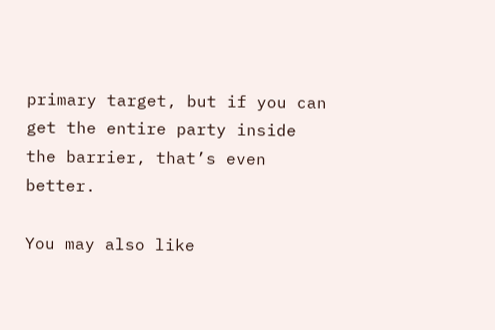primary target, but if you can get the entire party inside the barrier, that’s even better.

You may also like